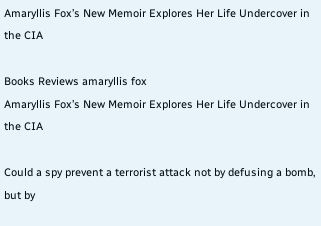Amaryllis Fox’s New Memoir Explores Her Life Undercover in the CIA

Books Reviews amaryllis fox
Amaryllis Fox’s New Memoir Explores Her Life Undercover in the CIA

Could a spy prevent a terrorist attack not by defusing a bomb, but by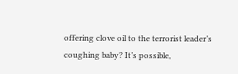offering clove oil to the terrorist leader’s coughing baby? It’s possible,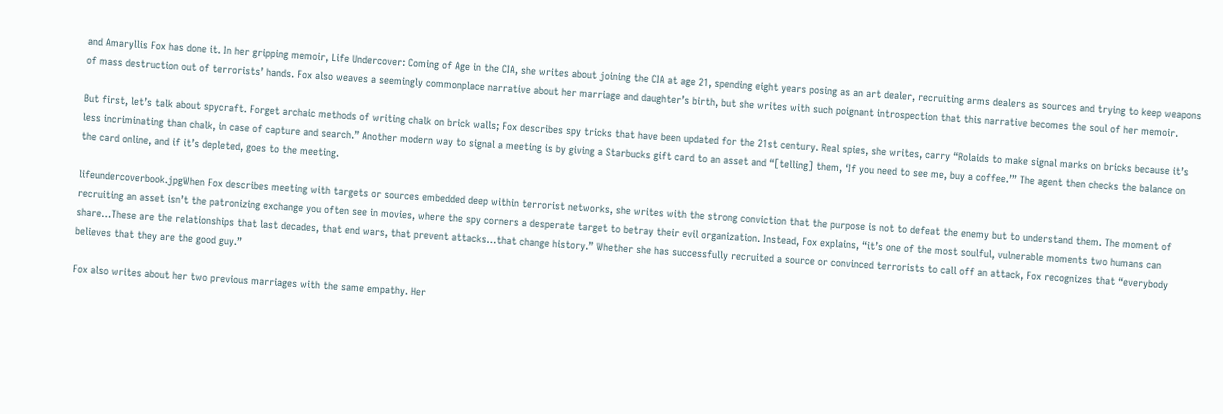and Amaryllis Fox has done it. In her gripping memoir, Life Undercover: Coming of Age in the CIA, she writes about joining the CIA at age 21, spending eight years posing as an art dealer, recruiting arms dealers as sources and trying to keep weapons of mass destruction out of terrorists’ hands. Fox also weaves a seemingly commonplace narrative about her marriage and daughter’s birth, but she writes with such poignant introspection that this narrative becomes the soul of her memoir.

But first, let’s talk about spycraft. Forget archaic methods of writing chalk on brick walls; Fox describes spy tricks that have been updated for the 21st century. Real spies, she writes, carry “Rolaids to make signal marks on bricks because it’s less incriminating than chalk, in case of capture and search.” Another modern way to signal a meeting is by giving a Starbucks gift card to an asset and “[telling] them, ‘If you need to see me, buy a coffee.’” The agent then checks the balance on the card online, and if it’s depleted, goes to the meeting.

lifeundercoverbook.jpgWhen Fox describes meeting with targets or sources embedded deep within terrorist networks, she writes with the strong conviction that the purpose is not to defeat the enemy but to understand them. The moment of recruiting an asset isn’t the patronizing exchange you often see in movies, where the spy corners a desperate target to betray their evil organization. Instead, Fox explains, “it’s one of the most soulful, vulnerable moments two humans can share…These are the relationships that last decades, that end wars, that prevent attacks…that change history.” Whether she has successfully recruited a source or convinced terrorists to call off an attack, Fox recognizes that “everybody believes that they are the good guy.”

Fox also writes about her two previous marriages with the same empathy. Her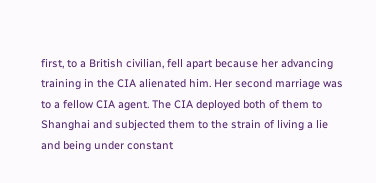first, to a British civilian, fell apart because her advancing training in the CIA alienated him. Her second marriage was to a fellow CIA agent. The CIA deployed both of them to Shanghai and subjected them to the strain of living a lie and being under constant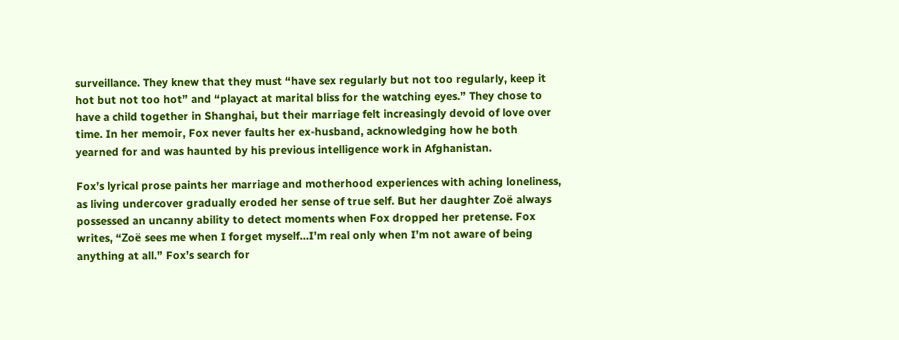surveillance. They knew that they must “have sex regularly but not too regularly, keep it hot but not too hot” and “playact at marital bliss for the watching eyes.” They chose to have a child together in Shanghai, but their marriage felt increasingly devoid of love over time. In her memoir, Fox never faults her ex-husband, acknowledging how he both yearned for and was haunted by his previous intelligence work in Afghanistan.

Fox’s lyrical prose paints her marriage and motherhood experiences with aching loneliness, as living undercover gradually eroded her sense of true self. But her daughter Zoë always possessed an uncanny ability to detect moments when Fox dropped her pretense. Fox writes, “Zoë sees me when I forget myself…I’m real only when I’m not aware of being anything at all.” Fox’s search for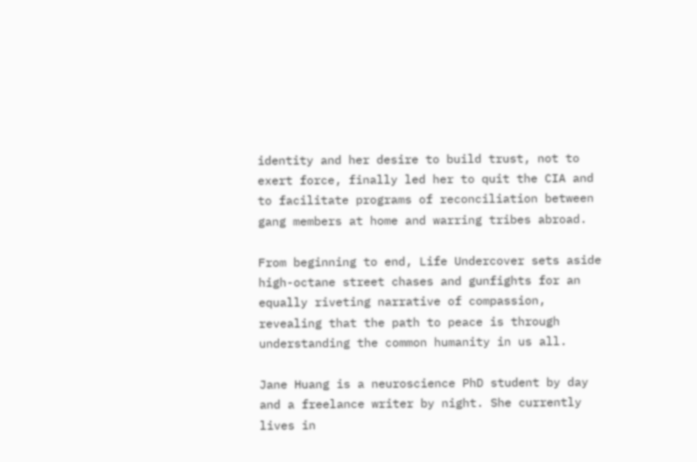identity and her desire to build trust, not to exert force, finally led her to quit the CIA and to facilitate programs of reconciliation between gang members at home and warring tribes abroad.

From beginning to end, Life Undercover sets aside high-octane street chases and gunfights for an equally riveting narrative of compassion, revealing that the path to peace is through understanding the common humanity in us all.

Jane Huang is a neuroscience PhD student by day and a freelance writer by night. She currently lives in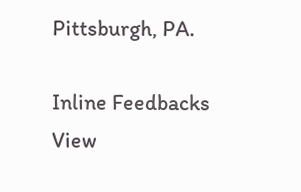Pittsburgh, PA.

Inline Feedbacks
View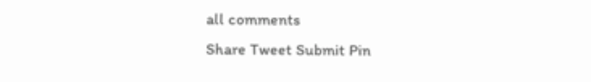all comments
Share Tweet Submit Pin